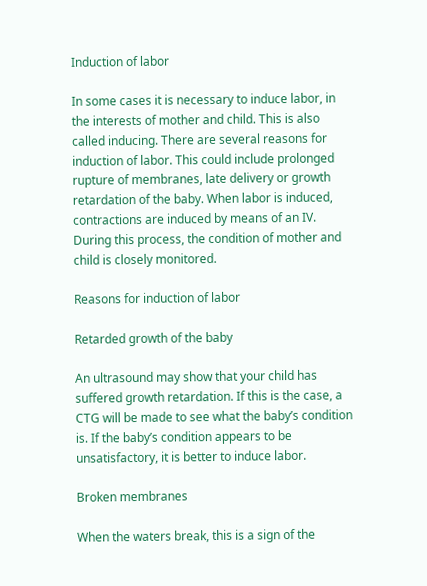Induction of labor

In some cases it is necessary to induce labor, in the interests of mother and child. This is also called inducing. There are several reasons for induction of labor. This could include prolonged rupture of membranes, late delivery or growth retardation of the baby. When labor is induced, contractions are induced by means of an IV. During this process, the condition of mother and child is closely monitored.

Reasons for induction of labor

Retarded growth of the baby

An ultrasound may show that your child has suffered growth retardation. If this is the case, a CTG will be made to see what the baby’s condition is. If the baby’s condition appears to be unsatisfactory, it is better to induce labor.

Broken membranes

When the waters break, this is a sign of the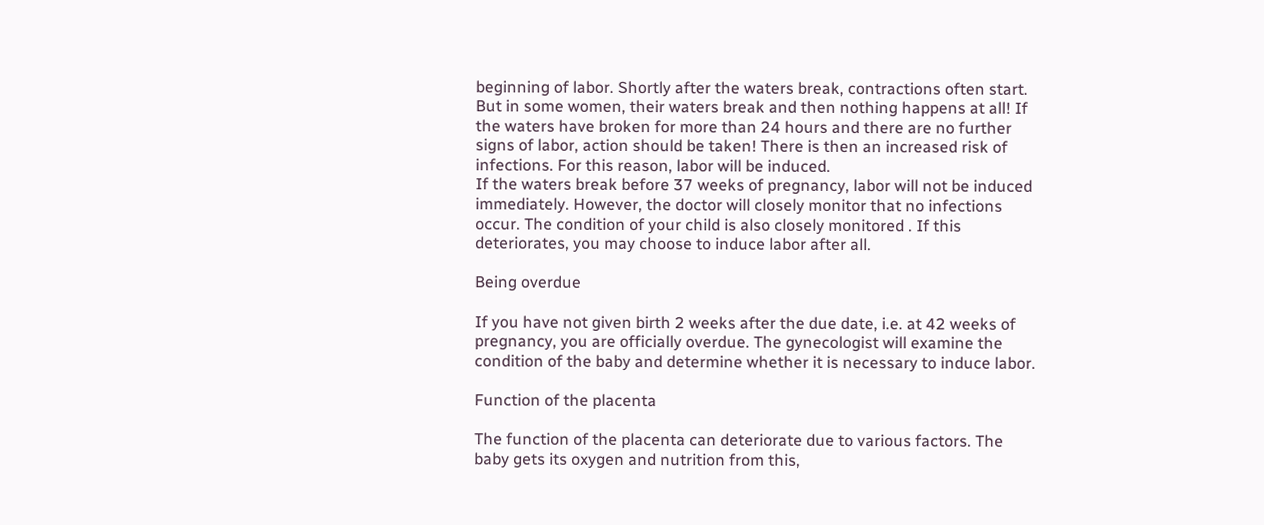beginning of labor. Shortly after the waters break, contractions often start. But in some women, their waters break and then nothing happens at all! If the waters have broken for more than 24 hours and there are no further signs of labor, action should be taken! There is then an increased risk of infections. For this reason, labor will be induced.
If the waters break before 37 weeks of pregnancy, labor will not be induced immediately. However, the doctor will closely monitor that no infections occur. The condition of your child is also closely monitored . If this deteriorates, you may choose to induce labor after all.

Being overdue

If you have not given birth 2 weeks after the due date, i.e. at 42 weeks of pregnancy, you are officially overdue. The gynecologist will examine the condition of the baby and determine whether it is necessary to induce labor.

Function of the placenta

The function of the placenta can deteriorate due to various factors. The baby gets its oxygen and nutrition from this,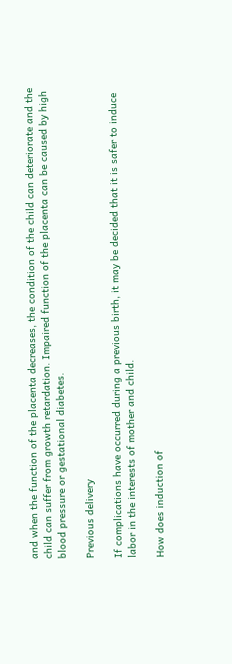and when the function of the placenta decreases, the condition of the child can deteriorate and the child can suffer from growth retardation. Impaired function of the placenta can be caused by high blood pressure or gestational diabetes.

Previous delivery

If complications have occurred during a previous birth, it may be decided that it is safer to induce labor in the interests of mother and child.

How does induction of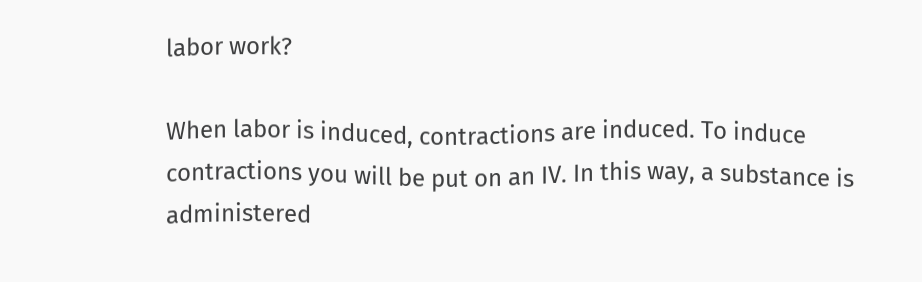labor work?

When labor is induced, contractions are induced. To induce contractions you will be put on an IV. In this way, a substance is administered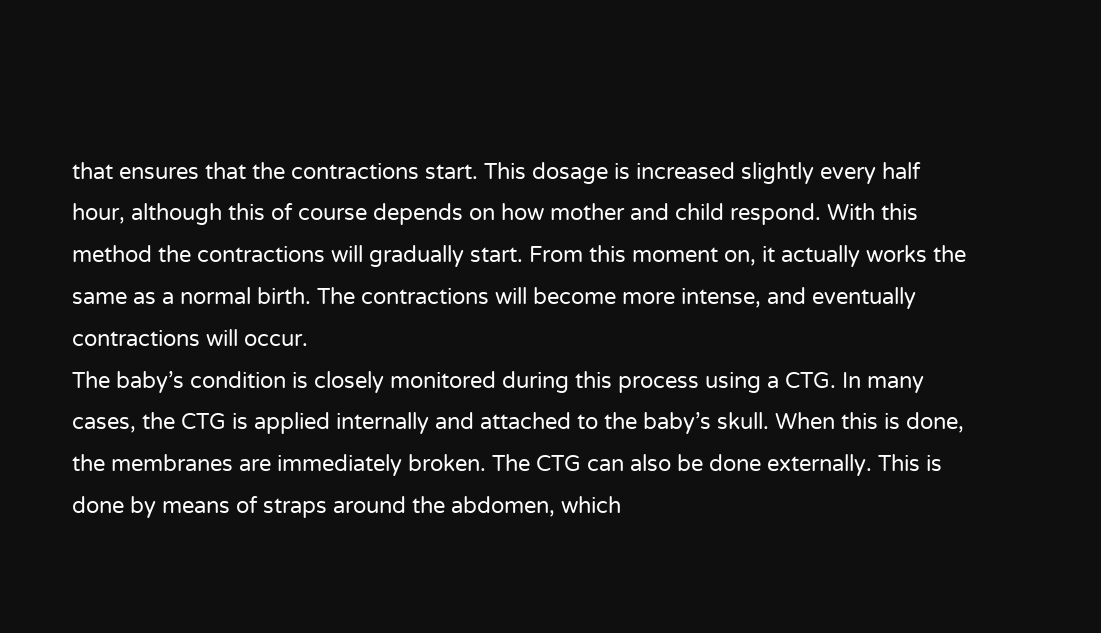that ensures that the contractions start. This dosage is increased slightly every half hour, although this of course depends on how mother and child respond. With this method the contractions will gradually start. From this moment on, it actually works the same as a normal birth. The contractions will become more intense, and eventually contractions will occur.
The baby’s condition is closely monitored during this process using a CTG. In many cases, the CTG is applied internally and attached to the baby’s skull. When this is done, the membranes are immediately broken. The CTG can also be done externally. This is done by means of straps around the abdomen, which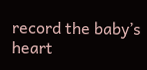record the baby’s heart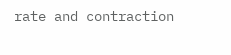rate and contraction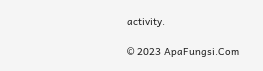activity.

© 2023 ApaFungsi.Com